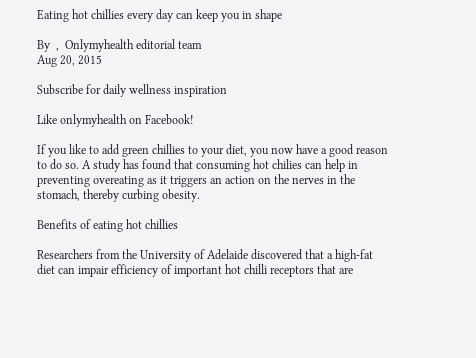Eating hot chillies every day can keep you in shape

By  ,  Onlymyhealth editorial team
Aug 20, 2015

Subscribe for daily wellness inspiration

Like onlymyhealth on Facebook!

If you like to add green chillies to your diet, you now have a good reason to do so. A study has found that consuming hot chilies can help in preventing overeating as it triggers an action on the nerves in the stomach, thereby curbing obesity.

Benefits of eating hot chillies

Researchers from the University of Adelaide discovered that a high-fat diet can impair efficiency of important hot chilli receptors that are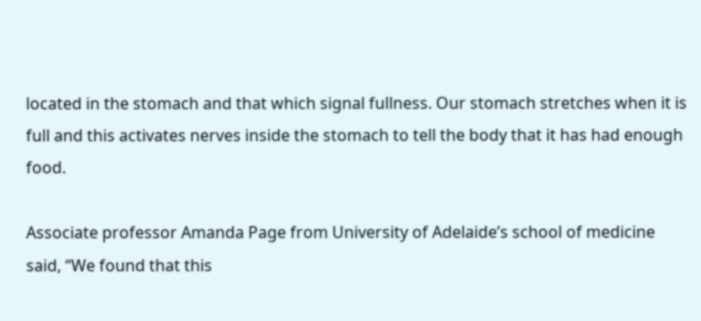located in the stomach and that which signal fullness. Our stomach stretches when it is full and this activates nerves inside the stomach to tell the body that it has had enough food.

Associate professor Amanda Page from University of Adelaide’s school of medicine said, “We found that this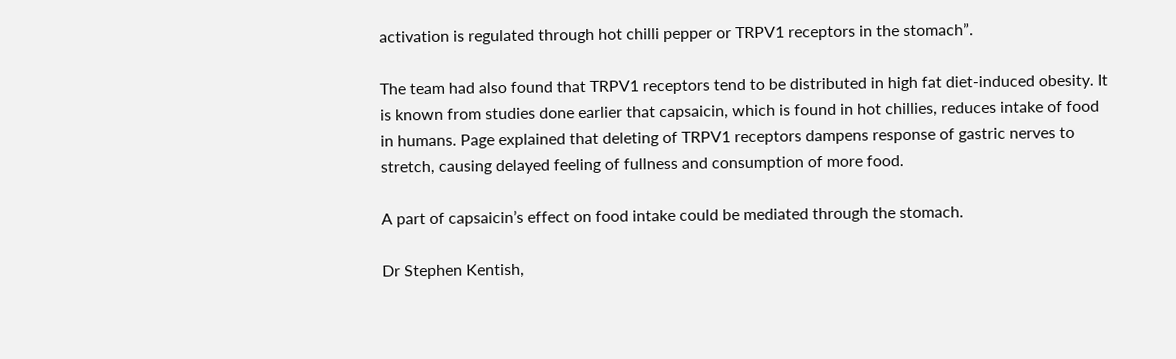activation is regulated through hot chilli pepper or TRPV1 receptors in the stomach”.

The team had also found that TRPV1 receptors tend to be distributed in high fat diet-induced obesity. It is known from studies done earlier that capsaicin, which is found in hot chillies, reduces intake of food in humans. Page explained that deleting of TRPV1 receptors dampens response of gastric nerves to stretch, causing delayed feeling of fullness and consumption of more food.

A part of capsaicin’s effect on food intake could be mediated through the stomach.

Dr Stephen Kentish,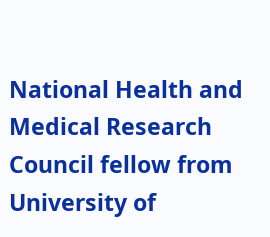National Health and Medical Research Council fellow from University of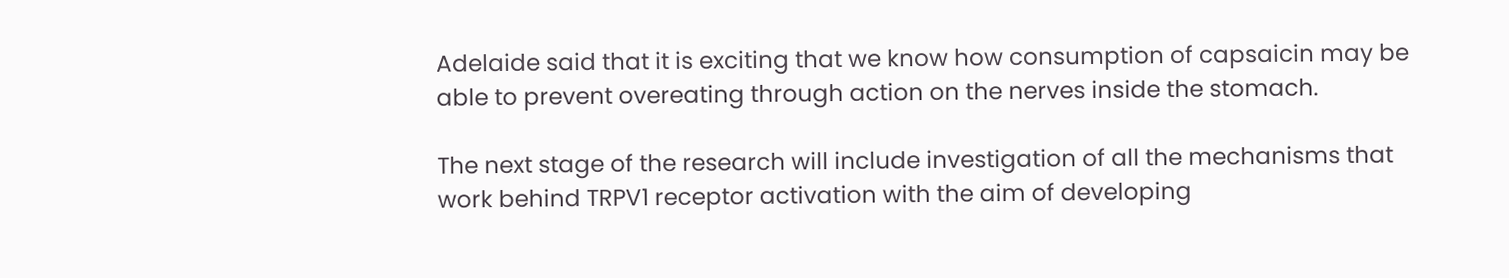Adelaide said that it is exciting that we know how consumption of capsaicin may be able to prevent overeating through action on the nerves inside the stomach.

The next stage of the research will include investigation of all the mechanisms that work behind TRPV1 receptor activation with the aim of developing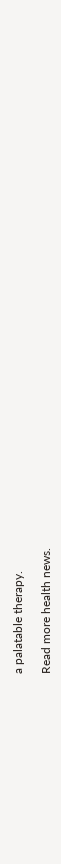a palatable therapy.

Read more health news.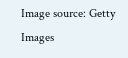Image source: Getty Images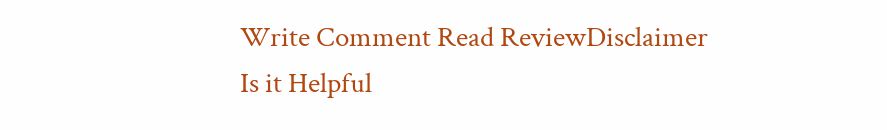Write Comment Read ReviewDisclaimer
Is it Helpful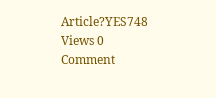Article?YES748 Views 0 Comment